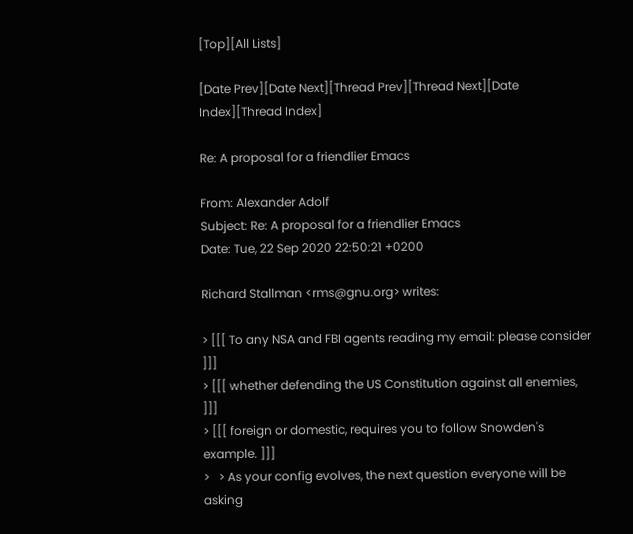[Top][All Lists]

[Date Prev][Date Next][Thread Prev][Thread Next][Date Index][Thread Index]

Re: A proposal for a friendlier Emacs

From: Alexander Adolf
Subject: Re: A proposal for a friendlier Emacs
Date: Tue, 22 Sep 2020 22:50:21 +0200

Richard Stallman <rms@gnu.org> writes:

> [[[ To any NSA and FBI agents reading my email: please consider    ]]]
> [[[ whether defending the US Constitution against all enemies,     ]]]
> [[[ foreign or domestic, requires you to follow Snowden's example. ]]]
>   > As your config evolves, the next question everyone will be asking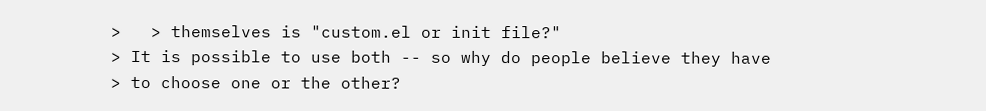>   > themselves is "custom.el or init file?"
> It is possible to use both -- so why do people believe they have
> to choose one or the other?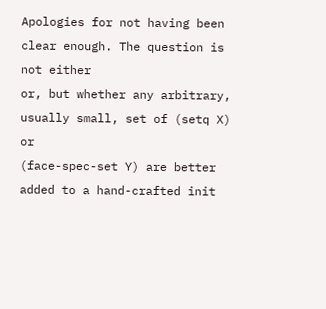Apologies for not having been clear enough. The question is not either
or, but whether any arbitrary, usually small, set of (setq X) or
(face-spec-set Y) are better added to a hand-crafted init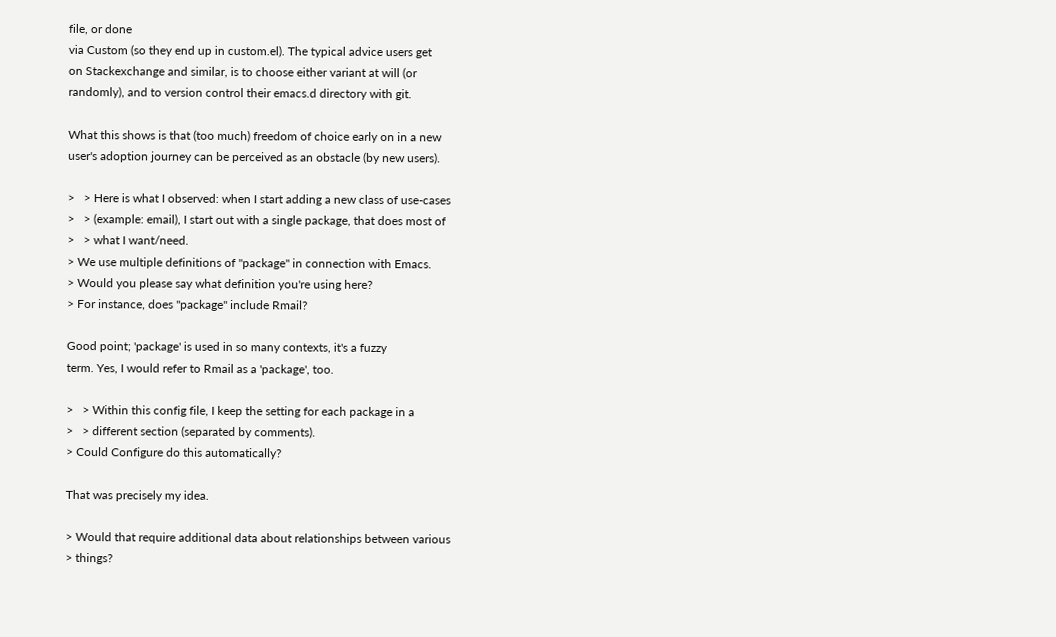file, or done
via Custom (so they end up in custom.el). The typical advice users get
on Stackexchange and similar, is to choose either variant at will (or
randomly), and to version control their emacs.d directory with git.

What this shows is that (too much) freedom of choice early on in a new
user's adoption journey can be perceived as an obstacle (by new users).

>   > Here is what I observed: when I start adding a new class of use-cases
>   > (example: email), I start out with a single package, that does most of
>   > what I want/need.
> We use multiple definitions of "package" in connection with Emacs.
> Would you please say what definition you're using here?
> For instance, does "package" include Rmail?

Good point; 'package' is used in so many contexts, it's a fuzzy
term. Yes, I would refer to Rmail as a 'package', too.

>   > Within this config file, I keep the setting for each package in a
>   > different section (separated by comments).
> Could Configure do this automatically?

That was precisely my idea.

> Would that require additional data about relationships between various
> things?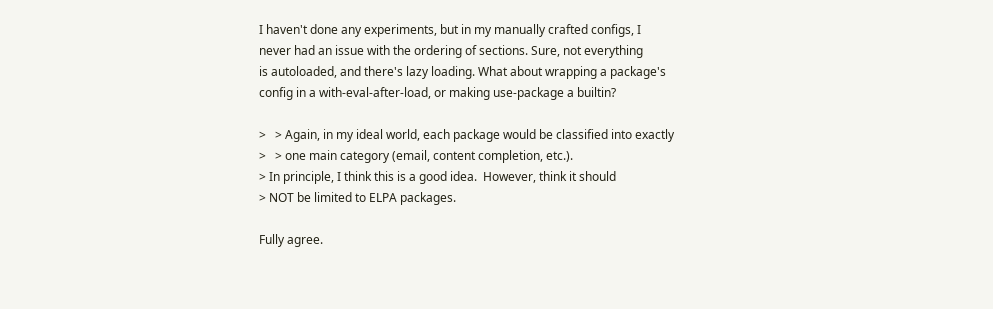I haven't done any experiments, but in my manually crafted configs, I
never had an issue with the ordering of sections. Sure, not everything
is autoloaded, and there's lazy loading. What about wrapping a package's
config in a with-eval-after-load, or making use-package a builtin?

>   > Again, in my ideal world, each package would be classified into exactly
>   > one main category (email, content completion, etc.).
> In principle, I think this is a good idea.  However, think it should
> NOT be limited to ELPA packages.

Fully agree.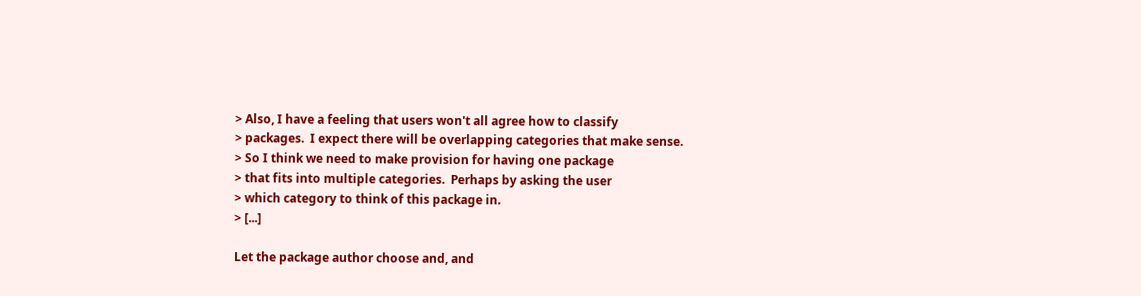> Also, I have a feeling that users won't all agree how to classify
> packages.  I expect there will be overlapping categories that make sense.
> So I think we need to make provision for having one package
> that fits into multiple categories.  Perhaps by asking the user
> which category to think of this package in.
> [...]

Let the package author choose and, and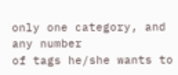only one category, and any number
of tags he/she wants to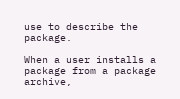use to describe the package.

When a user installs a package from a package archive,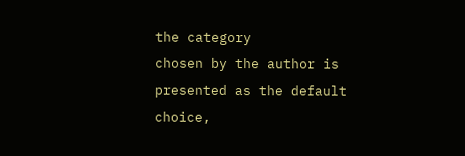the category
chosen by the author is presented as the default choice,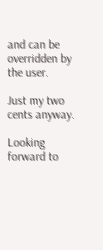and can be
overridden by the user.

Just my two cents anyway.

Looking forward to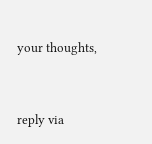your thoughts,


reply via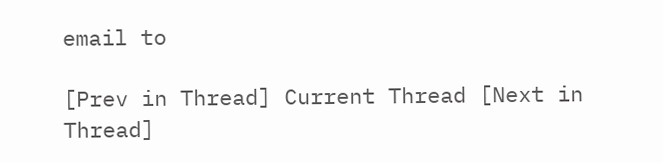email to

[Prev in Thread] Current Thread [Next in Thread]